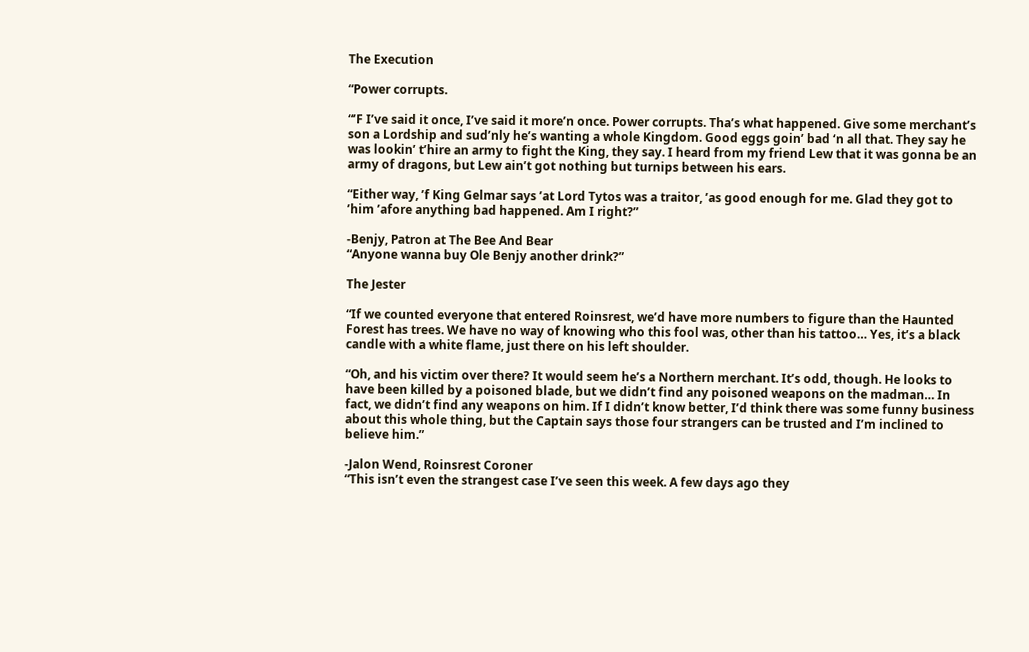The Execution

“Power corrupts.

“’F I’ve said it once, I’ve said it more’n once. Power corrupts. Tha’s what happened. Give some merchant’s son a Lordship and sud’nly he’s wanting a whole Kingdom. Good eggs goin’ bad ‘n all that. They say he was lookin’ t’hire an army to fight the King, they say. I heard from my friend Lew that it was gonna be an army of dragons, but Lew ain’t got nothing but turnips between his ears.

“Either way, ’f King Gelmar says ’at Lord Tytos was a traitor, ’as good enough for me. Glad they got to ’him ’afore anything bad happened. Am I right?”

-Benjy, Patron at The Bee And Bear
“Anyone wanna buy Ole Benjy another drink?”

The Jester

“If we counted everyone that entered Roinsrest, we’d have more numbers to figure than the Haunted Forest has trees. We have no way of knowing who this fool was, other than his tattoo… Yes, it’s a black candle with a white flame, just there on his left shoulder.

“Oh, and his victim over there? It would seem he’s a Northern merchant. It’s odd, though. He looks to have been killed by a poisoned blade, but we didn’t find any poisoned weapons on the madman… In fact, we didn’t find any weapons on him. If I didn’t know better, I’d think there was some funny business about this whole thing, but the Captain says those four strangers can be trusted and I’m inclined to believe him.”

-Jalon Wend, Roinsrest Coroner
“This isn’t even the strangest case I’ve seen this week. A few days ago they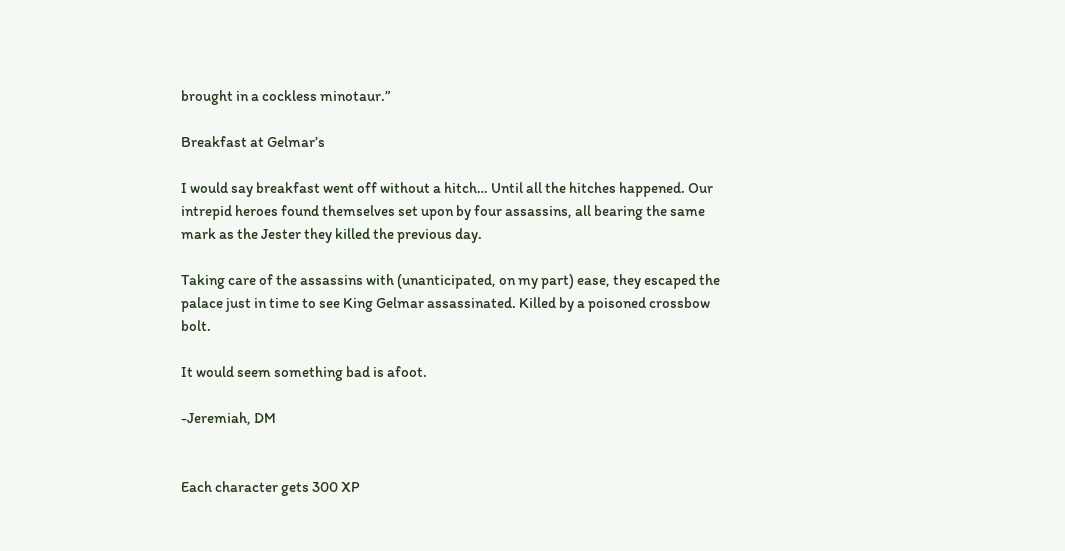brought in a cockless minotaur.”

Breakfast at Gelmar’s

I would say breakfast went off without a hitch… Until all the hitches happened. Our intrepid heroes found themselves set upon by four assassins, all bearing the same mark as the Jester they killed the previous day.

Taking care of the assassins with (unanticipated, on my part) ease, they escaped the palace just in time to see King Gelmar assassinated. Killed by a poisoned crossbow bolt.

It would seem something bad is afoot.

-Jeremiah, DM


Each character gets 300 XP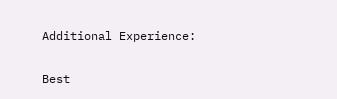Additional Experience:

Best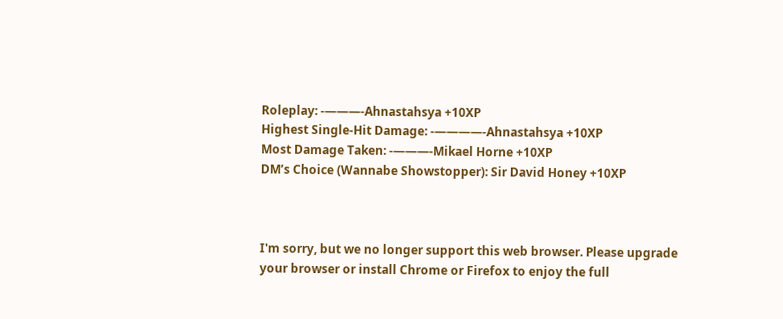Roleplay: -———-Ahnastahsya +10XP
Highest Single-Hit Damage: -————-Ahnastahsya +10XP
Most Damage Taken: -———-Mikael Horne +10XP
DM’s Choice (Wannabe Showstopper): Sir David Honey +10XP



I'm sorry, but we no longer support this web browser. Please upgrade your browser or install Chrome or Firefox to enjoy the full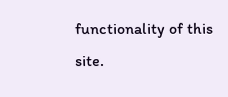functionality of this site.